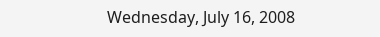Wednesday, July 16, 2008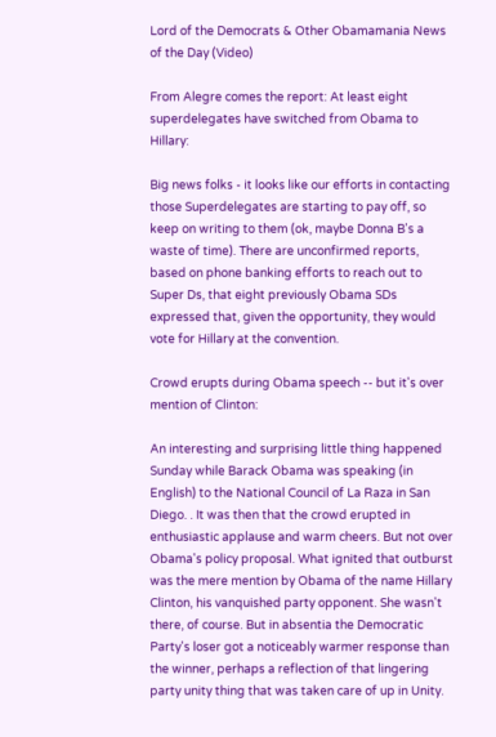Lord of the Democrats & Other Obamamania News of the Day (Video)

From Alegre comes the report: At least eight superdelegates have switched from Obama to Hillary:

Big news folks - it looks like our efforts in contacting those Superdelegates are starting to pay off, so keep on writing to them (ok, maybe Donna B's a waste of time). There are unconfirmed reports, based on phone banking efforts to reach out to Super Ds, that eight previously Obama SDs expressed that, given the opportunity, they would vote for Hillary at the convention.

Crowd erupts during Obama speech -- but it's over mention of Clinton:

An interesting and surprising little thing happened Sunday while Barack Obama was speaking (in English) to the National Council of La Raza in San Diego. . It was then that the crowd erupted in enthusiastic applause and warm cheers. But not over Obama's policy proposal. What ignited that outburst was the mere mention by Obama of the name Hillary Clinton, his vanquished party opponent. She wasn't there, of course. But in absentia the Democratic Party's loser got a noticeably warmer response than the winner, perhaps a reflection of that lingering party unity thing that was taken care of up in Unity.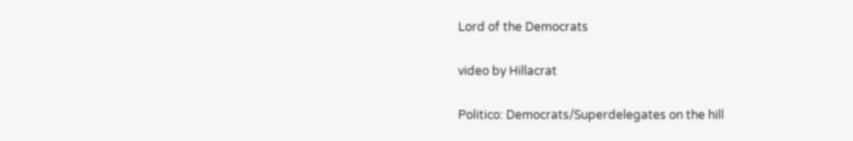Lord of the Democrats

video by Hillacrat

Politico: Democrats/Superdelegates on the hill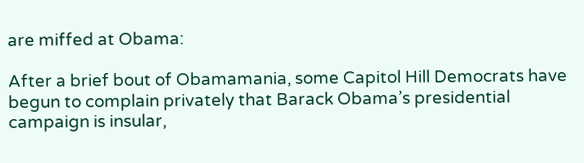are miffed at Obama:

After a brief bout of Obamamania, some Capitol Hill Democrats have begun to complain privately that Barack Obama’s presidential campaign is insular,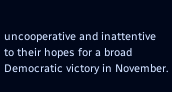uncooperative and inattentive to their hopes for a broad Democratic victory in November.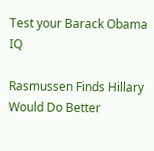Test your Barack Obama IQ

Rasmussen Finds Hillary Would Do Better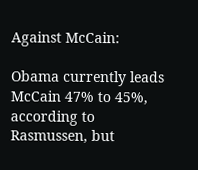Against McCain:

Obama currently leads McCain 47% to 45%, according to Rasmussen, but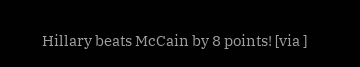Hillary beats McCain by 8 points! [via ]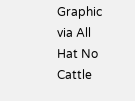Graphic via All Hat No Cattle